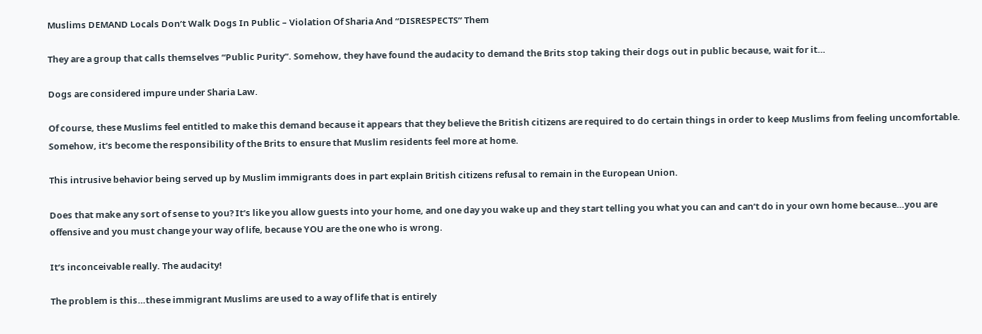Muslims DEMAND Locals Don’t Walk Dogs In Public – Violation Of Sharia And “DISRESPECTS” Them

They are a group that calls themselves “Public Purity”. Somehow, they have found the audacity to demand the Brits stop taking their dogs out in public because, wait for it…

Dogs are considered impure under Sharia Law.

Of course, these Muslims feel entitled to make this demand because it appears that they believe the British citizens are required to do certain things in order to keep Muslims from feeling uncomfortable. Somehow, it’s become the responsibility of the Brits to ensure that Muslim residents feel more at home.

This intrusive behavior being served up by Muslim immigrants does in part explain British citizens refusal to remain in the European Union.

Does that make any sort of sense to you? It’s like you allow guests into your home, and one day you wake up and they start telling you what you can and can’t do in your own home because…you are offensive and you must change your way of life, because YOU are the one who is wrong.

It’s inconceivable really. The audacity!

The problem is this…these immigrant Muslims are used to a way of life that is entirely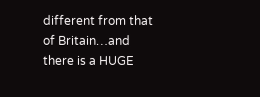different from that of Britain…and there is a HUGE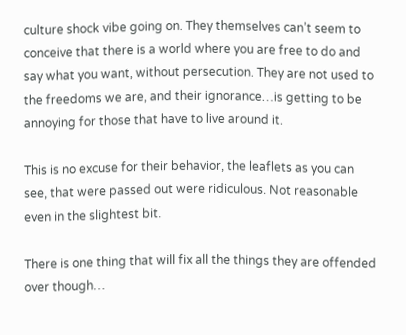culture shock vibe going on. They themselves can’t seem to conceive that there is a world where you are free to do and say what you want, without persecution. They are not used to the freedoms we are, and their ignorance…is getting to be annoying for those that have to live around it.

This is no excuse for their behavior, the leaflets as you can see, that were passed out were ridiculous. Not reasonable even in the slightest bit.

There is one thing that will fix all the things they are offended over though…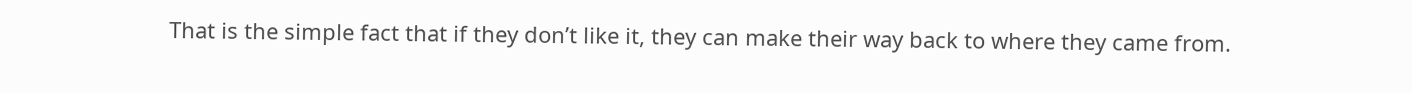That is the simple fact that if they don’t like it, they can make their way back to where they came from.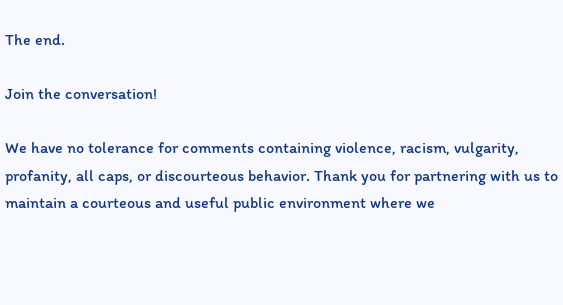The end.

Join the conversation!

We have no tolerance for comments containing violence, racism, vulgarity, profanity, all caps, or discourteous behavior. Thank you for partnering with us to maintain a courteous and useful public environment where we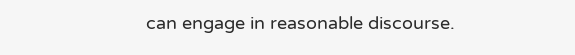can engage in reasonable discourse.